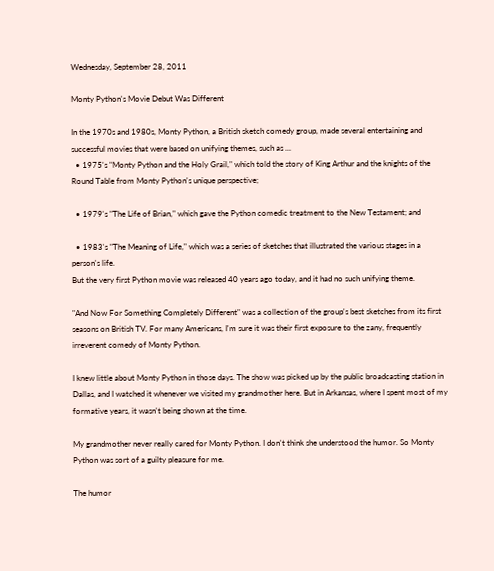Wednesday, September 28, 2011

Monty Python's Movie Debut Was Different

In the 1970s and 1980s, Monty Python, a British sketch comedy group, made several entertaining and successful movies that were based on unifying themes, such as ...
  • 1975's "Monty Python and the Holy Grail," which told the story of King Arthur and the knights of the Round Table from Monty Python's unique perspective;

  • 1979's "The Life of Brian," which gave the Python comedic treatment to the New Testament; and

  • 1983's "The Meaning of Life," which was a series of sketches that illustrated the various stages in a person's life.
But the very first Python movie was released 40 years ago today, and it had no such unifying theme.

"And Now For Something Completely Different" was a collection of the group's best sketches from its first seasons on British TV. For many Americans, I'm sure it was their first exposure to the zany, frequently irreverent comedy of Monty Python.

I knew little about Monty Python in those days. The show was picked up by the public broadcasting station in Dallas, and I watched it whenever we visited my grandmother here. But in Arkansas, where I spent most of my formative years, it wasn't being shown at the time.

My grandmother never really cared for Monty Python. I don't think she understood the humor. So Monty Python was sort of a guilty pleasure for me.

The humor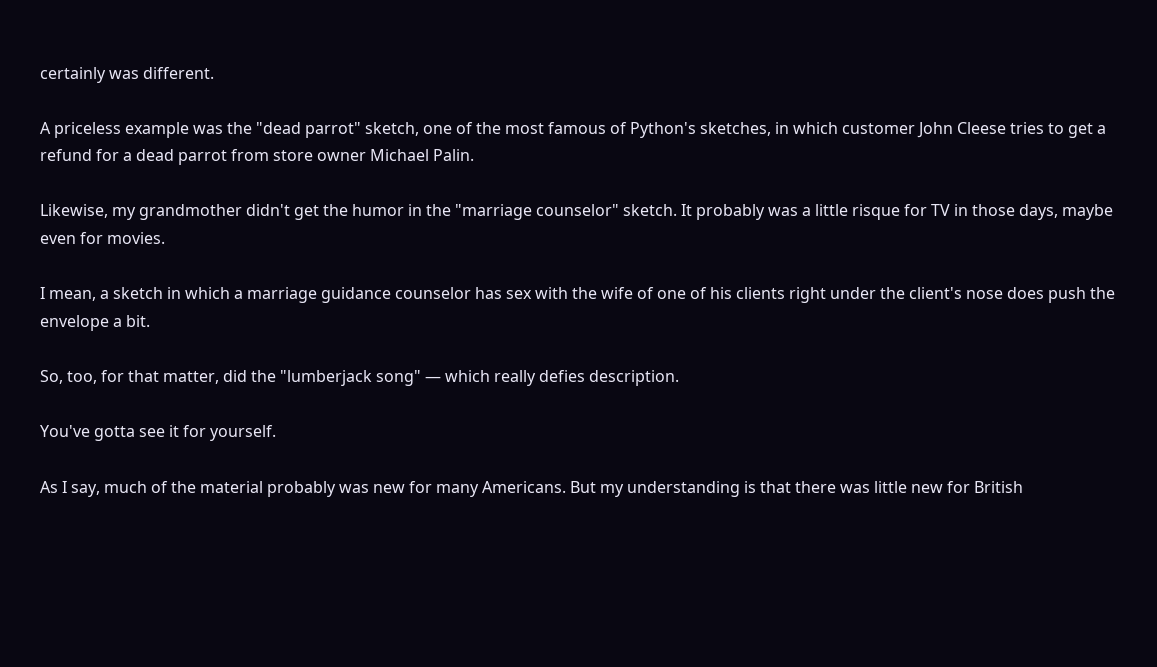certainly was different.

A priceless example was the "dead parrot" sketch, one of the most famous of Python's sketches, in which customer John Cleese tries to get a refund for a dead parrot from store owner Michael Palin.

Likewise, my grandmother didn't get the humor in the "marriage counselor" sketch. It probably was a little risque for TV in those days, maybe even for movies.

I mean, a sketch in which a marriage guidance counselor has sex with the wife of one of his clients right under the client's nose does push the envelope a bit.

So, too, for that matter, did the "lumberjack song" — which really defies description.

You've gotta see it for yourself.

As I say, much of the material probably was new for many Americans. But my understanding is that there was little new for British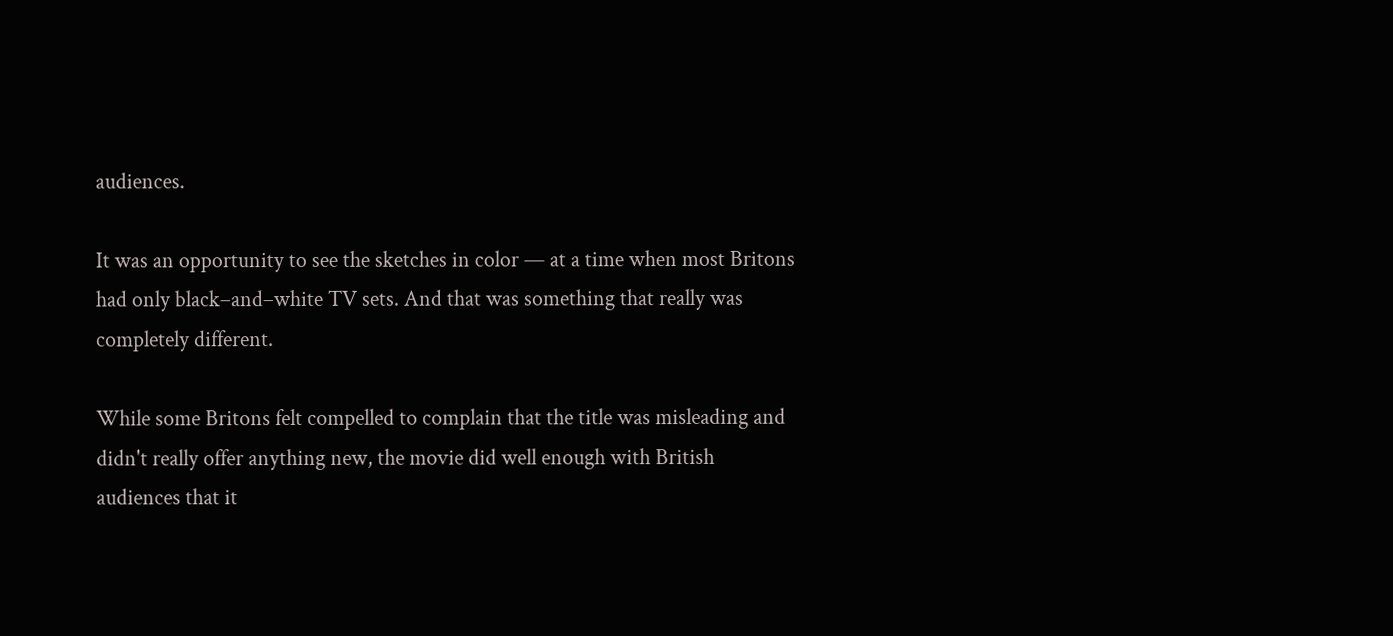audiences.

It was an opportunity to see the sketches in color — at a time when most Britons had only black–and–white TV sets. And that was something that really was completely different.

While some Britons felt compelled to complain that the title was misleading and didn't really offer anything new, the movie did well enough with British audiences that it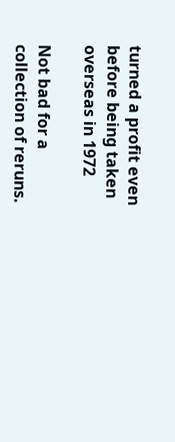turned a profit even before being taken overseas in 1972

Not bad for a collection of reruns.